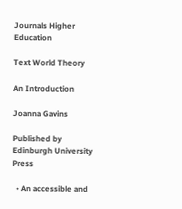Journals Higher Education

Text World Theory

An Introduction

Joanna Gavins

Published by Edinburgh University Press

  • An accessible and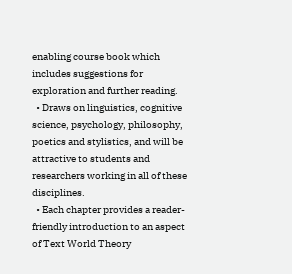enabling course book which includes suggestions for exploration and further reading.
  • Draws on linguistics, cognitive science, psychology, philosophy, poetics and stylistics, and will be attractive to students and researchers working in all of these disciplines.
  • Each chapter provides a reader-friendly introduction to an aspect of Text World Theory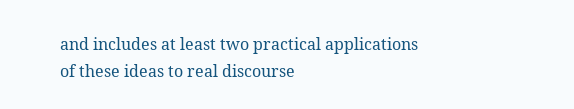and includes at least two practical applications of these ideas to real discourse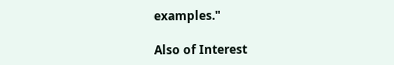examples."

Also of Interest